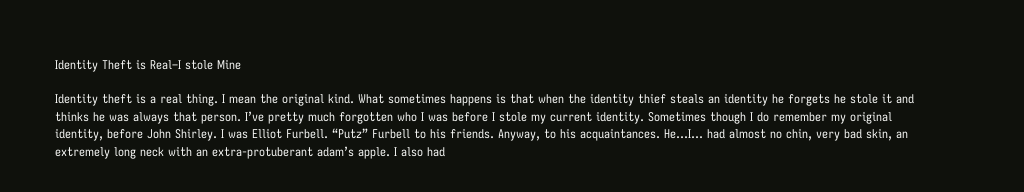Identity Theft is Real–I stole Mine

Identity theft is a real thing. I mean the original kind. What sometimes happens is that when the identity thief steals an identity he forgets he stole it and thinks he was always that person. I’ve pretty much forgotten who I was before I stole my current identity. Sometimes though I do remember my original identity, before John Shirley. I was Elliot Furbell. “Putz” Furbell to his friends. Anyway, to his acquaintances. He…I… had almost no chin, very bad skin, an extremely long neck with an extra-protuberant adam’s apple. I also had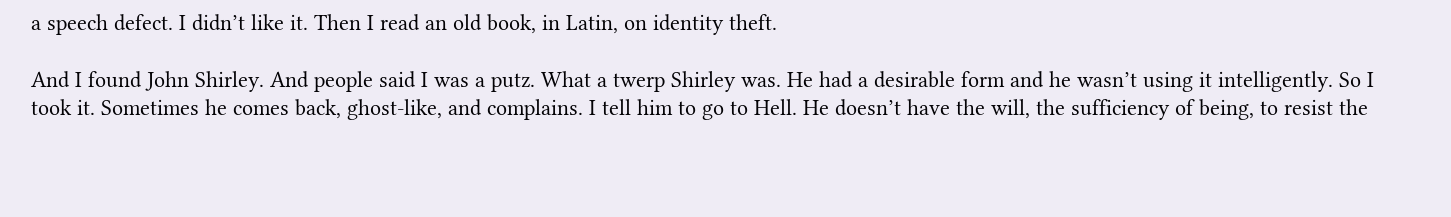a speech defect. I didn’t like it. Then I read an old book, in Latin, on identity theft.

And I found John Shirley. And people said I was a putz. What a twerp Shirley was. He had a desirable form and he wasn’t using it intelligently. So I took it. Sometimes he comes back, ghost-like, and complains. I tell him to go to Hell. He doesn’t have the will, the sufficiency of being, to resist the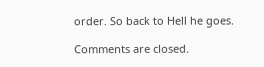order. So back to Hell he goes.

Comments are closed.